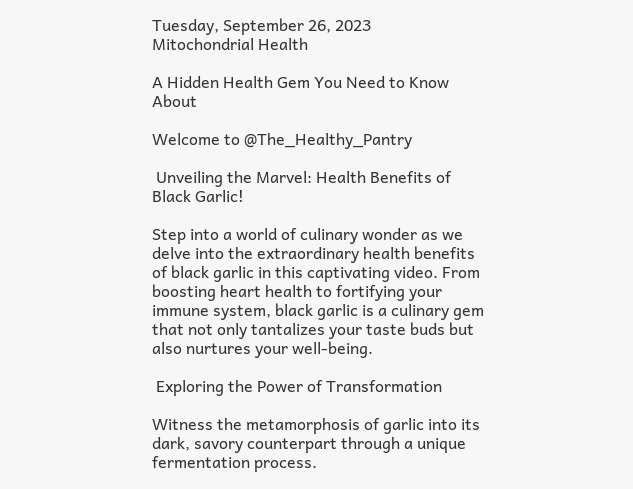Tuesday, September 26, 2023
Mitochondrial Health

A Hidden Health Gem You Need to Know About

Welcome to @The_Healthy_Pantry

 Unveiling the Marvel: Health Benefits of Black Garlic!

Step into a world of culinary wonder as we delve into the extraordinary health benefits of black garlic in this captivating video. From boosting heart health to fortifying your immune system, black garlic is a culinary gem that not only tantalizes your taste buds but also nurtures your well-being.

 Exploring the Power of Transformation

Witness the metamorphosis of garlic into its dark, savory counterpart through a unique fermentation process.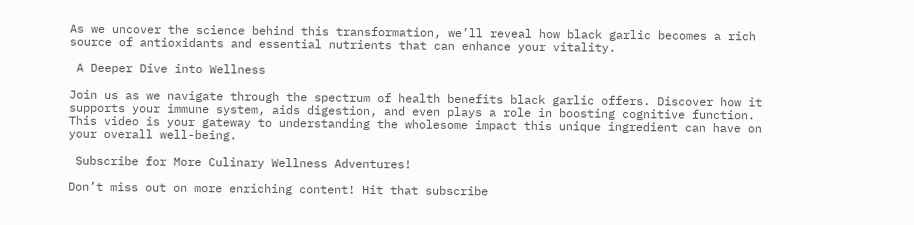As we uncover the science behind this transformation, we’ll reveal how black garlic becomes a rich source of antioxidants and essential nutrients that can enhance your vitality.

 A Deeper Dive into Wellness

Join us as we navigate through the spectrum of health benefits black garlic offers. Discover how it supports your immune system, aids digestion, and even plays a role in boosting cognitive function. This video is your gateway to understanding the wholesome impact this unique ingredient can have on your overall well-being.

 Subscribe for More Culinary Wellness Adventures!

Don’t miss out on more enriching content! Hit that subscribe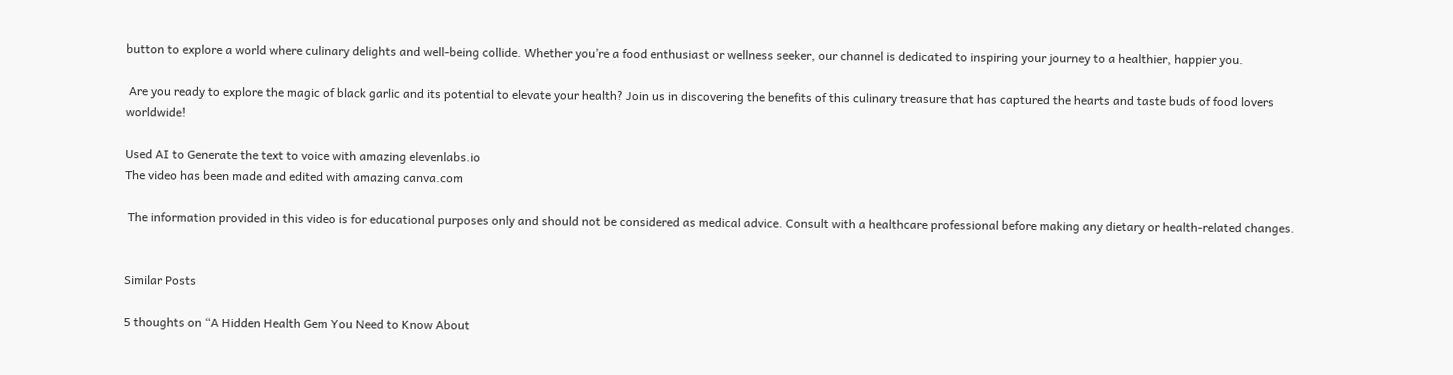button to explore a world where culinary delights and well-being collide. Whether you’re a food enthusiast or wellness seeker, our channel is dedicated to inspiring your journey to a healthier, happier you.

 Are you ready to explore the magic of black garlic and its potential to elevate your health? Join us in discovering the benefits of this culinary treasure that has captured the hearts and taste buds of food lovers worldwide!

Used AI to Generate the text to voice with amazing elevenlabs.io
The video has been made and edited with amazing canva.com

 The information provided in this video is for educational purposes only and should not be considered as medical advice. Consult with a healthcare professional before making any dietary or health-related changes.


Similar Posts

5 thoughts on “A Hidden Health Gem You Need to Know About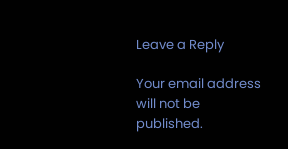Leave a Reply

Your email address will not be published.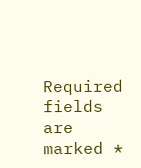Required fields are marked *